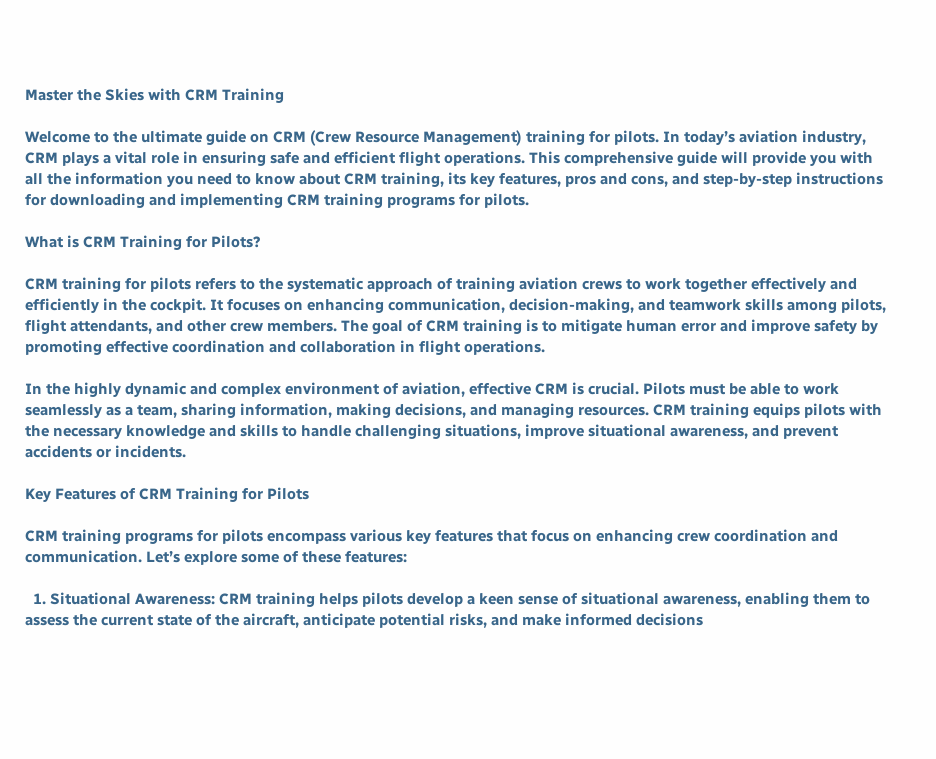Master the Skies with CRM Training

Welcome to the ultimate guide on CRM (Crew Resource Management) training for pilots. In today’s aviation industry, CRM plays a vital role in ensuring safe and efficient flight operations. This comprehensive guide will provide you with all the information you need to know about CRM training, its key features, pros and cons, and step-by-step instructions for downloading and implementing CRM training programs for pilots.

What is CRM Training for Pilots?

CRM training for pilots refers to the systematic approach of training aviation crews to work together effectively and efficiently in the cockpit. It focuses on enhancing communication, decision-making, and teamwork skills among pilots, flight attendants, and other crew members. The goal of CRM training is to mitigate human error and improve safety by promoting effective coordination and collaboration in flight operations.

In the highly dynamic and complex environment of aviation, effective CRM is crucial. Pilots must be able to work seamlessly as a team, sharing information, making decisions, and managing resources. CRM training equips pilots with the necessary knowledge and skills to handle challenging situations, improve situational awareness, and prevent accidents or incidents.

Key Features of CRM Training for Pilots

CRM training programs for pilots encompass various key features that focus on enhancing crew coordination and communication. Let’s explore some of these features:

  1. Situational Awareness: CRM training helps pilots develop a keen sense of situational awareness, enabling them to assess the current state of the aircraft, anticipate potential risks, and make informed decisions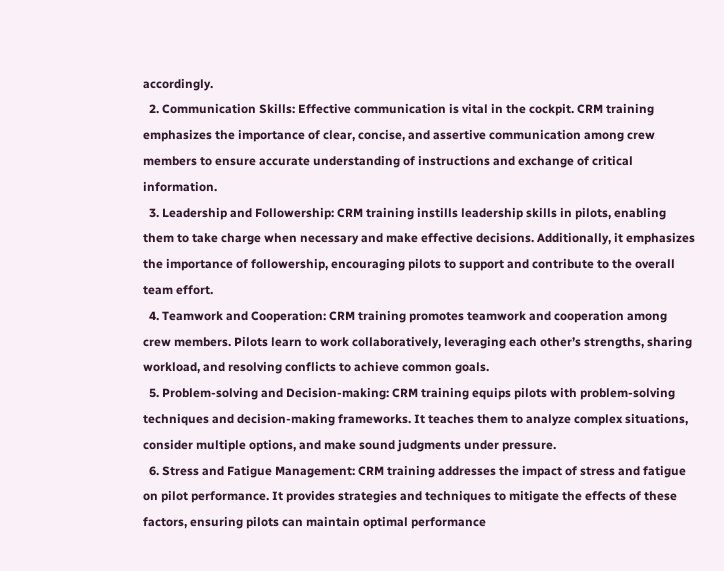accordingly.
  2. Communication Skills: Effective communication is vital in the cockpit. CRM training emphasizes the importance of clear, concise, and assertive communication among crew members to ensure accurate understanding of instructions and exchange of critical information.
  3. Leadership and Followership: CRM training instills leadership skills in pilots, enabling them to take charge when necessary and make effective decisions. Additionally, it emphasizes the importance of followership, encouraging pilots to support and contribute to the overall team effort.
  4. Teamwork and Cooperation: CRM training promotes teamwork and cooperation among crew members. Pilots learn to work collaboratively, leveraging each other’s strengths, sharing workload, and resolving conflicts to achieve common goals.
  5. Problem-solving and Decision-making: CRM training equips pilots with problem-solving techniques and decision-making frameworks. It teaches them to analyze complex situations, consider multiple options, and make sound judgments under pressure.
  6. Stress and Fatigue Management: CRM training addresses the impact of stress and fatigue on pilot performance. It provides strategies and techniques to mitigate the effects of these factors, ensuring pilots can maintain optimal performance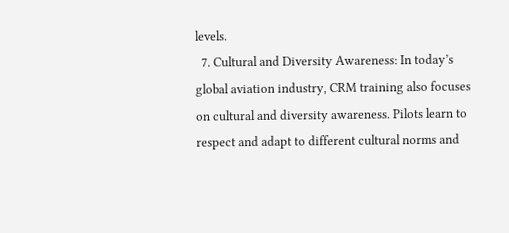levels.
  7. Cultural and Diversity Awareness: In today’s global aviation industry, CRM training also focuses on cultural and diversity awareness. Pilots learn to respect and adapt to different cultural norms and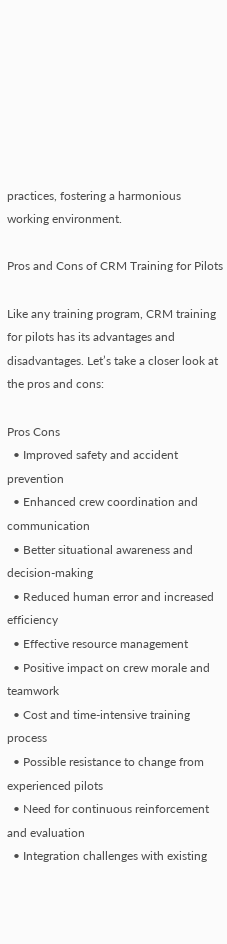practices, fostering a harmonious working environment.

Pros and Cons of CRM Training for Pilots

Like any training program, CRM training for pilots has its advantages and disadvantages. Let’s take a closer look at the pros and cons:

Pros Cons
  • Improved safety and accident prevention
  • Enhanced crew coordination and communication
  • Better situational awareness and decision-making
  • Reduced human error and increased efficiency
  • Effective resource management
  • Positive impact on crew morale and teamwork
  • Cost and time-intensive training process
  • Possible resistance to change from experienced pilots
  • Need for continuous reinforcement and evaluation
  • Integration challenges with existing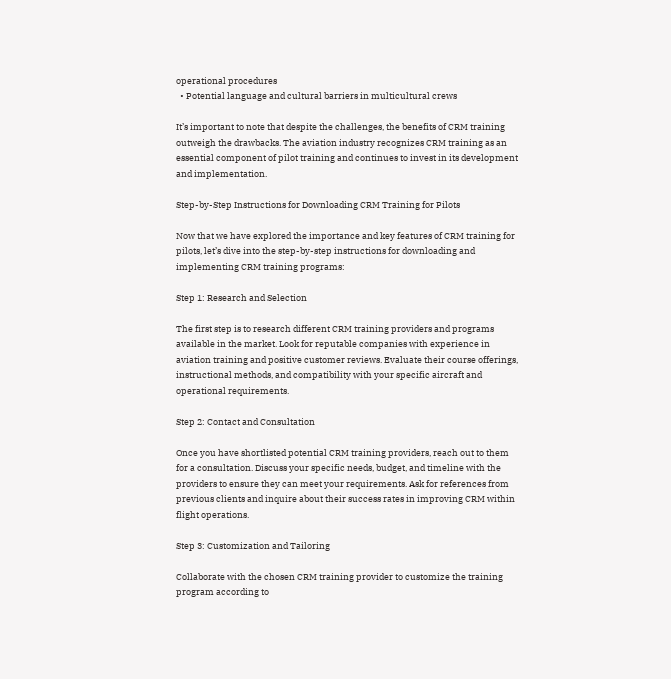operational procedures
  • Potential language and cultural barriers in multicultural crews

It’s important to note that despite the challenges, the benefits of CRM training outweigh the drawbacks. The aviation industry recognizes CRM training as an essential component of pilot training and continues to invest in its development and implementation.

Step-by-Step Instructions for Downloading CRM Training for Pilots

Now that we have explored the importance and key features of CRM training for pilots, let’s dive into the step-by-step instructions for downloading and implementing CRM training programs:

Step 1: Research and Selection

The first step is to research different CRM training providers and programs available in the market. Look for reputable companies with experience in aviation training and positive customer reviews. Evaluate their course offerings, instructional methods, and compatibility with your specific aircraft and operational requirements.

Step 2: Contact and Consultation

Once you have shortlisted potential CRM training providers, reach out to them for a consultation. Discuss your specific needs, budget, and timeline with the providers to ensure they can meet your requirements. Ask for references from previous clients and inquire about their success rates in improving CRM within flight operations.

Step 3: Customization and Tailoring

Collaborate with the chosen CRM training provider to customize the training program according to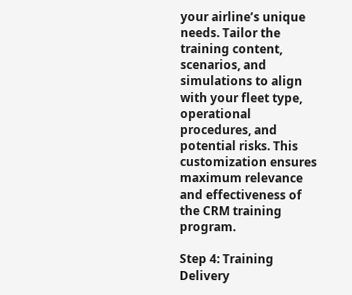your airline’s unique needs. Tailor the training content, scenarios, and simulations to align with your fleet type, operational procedures, and potential risks. This customization ensures maximum relevance and effectiveness of the CRM training program.

Step 4: Training Delivery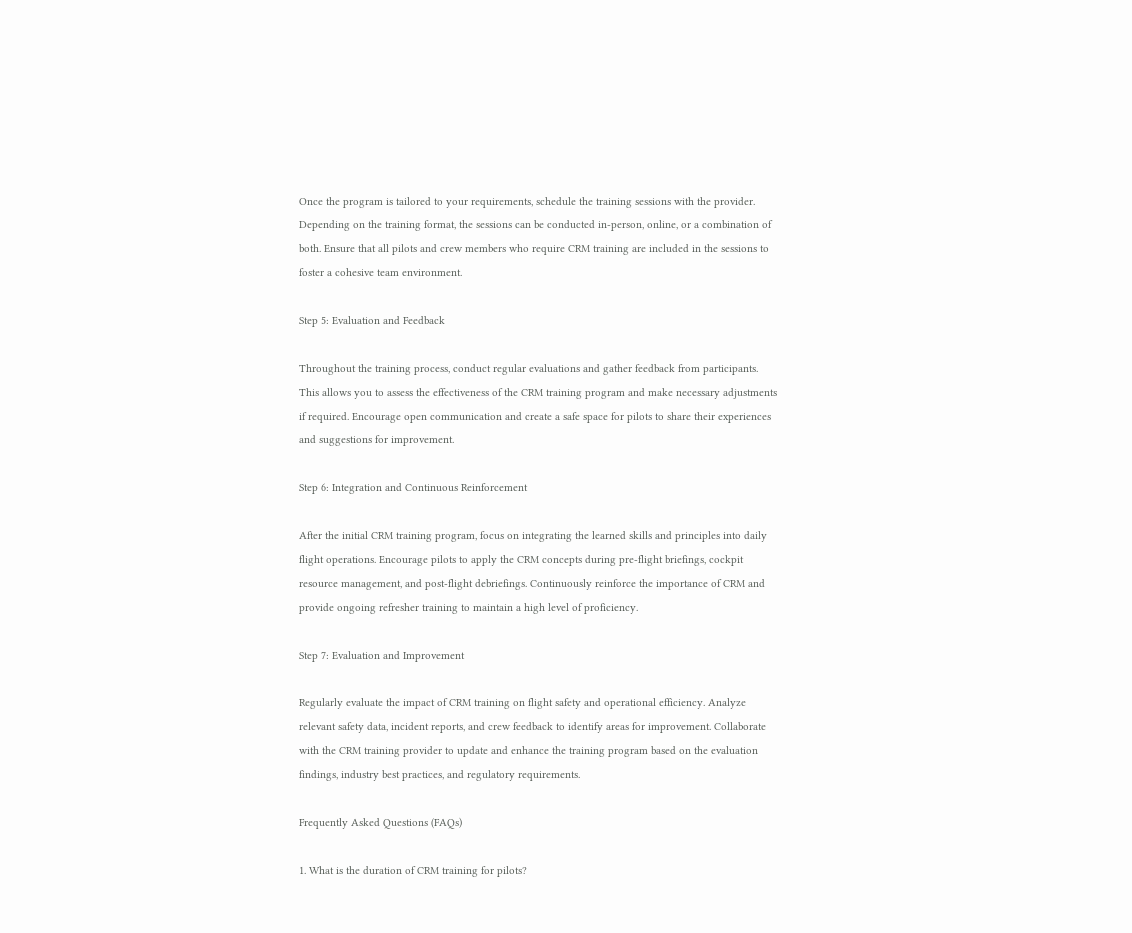Once the program is tailored to your requirements, schedule the training sessions with the provider. Depending on the training format, the sessions can be conducted in-person, online, or a combination of both. Ensure that all pilots and crew members who require CRM training are included in the sessions to foster a cohesive team environment.

Step 5: Evaluation and Feedback

Throughout the training process, conduct regular evaluations and gather feedback from participants. This allows you to assess the effectiveness of the CRM training program and make necessary adjustments if required. Encourage open communication and create a safe space for pilots to share their experiences and suggestions for improvement.

Step 6: Integration and Continuous Reinforcement

After the initial CRM training program, focus on integrating the learned skills and principles into daily flight operations. Encourage pilots to apply the CRM concepts during pre-flight briefings, cockpit resource management, and post-flight debriefings. Continuously reinforce the importance of CRM and provide ongoing refresher training to maintain a high level of proficiency.

Step 7: Evaluation and Improvement

Regularly evaluate the impact of CRM training on flight safety and operational efficiency. Analyze relevant safety data, incident reports, and crew feedback to identify areas for improvement. Collaborate with the CRM training provider to update and enhance the training program based on the evaluation findings, industry best practices, and regulatory requirements.

Frequently Asked Questions (FAQs)

1. What is the duration of CRM training for pilots?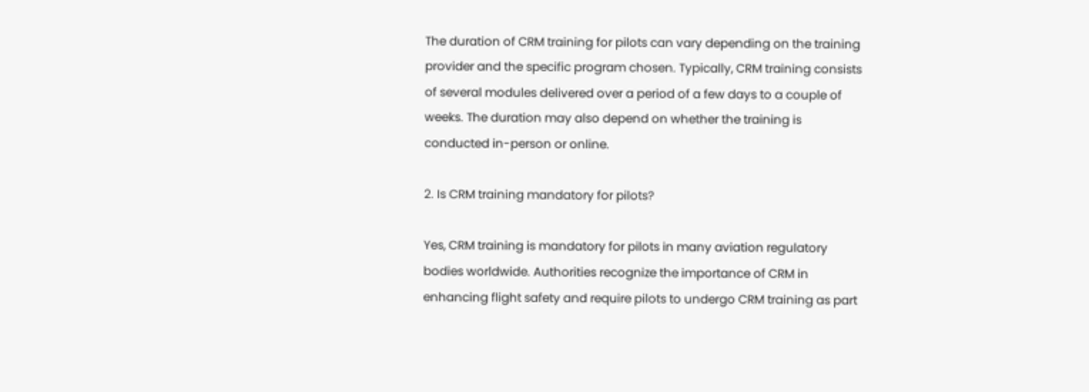The duration of CRM training for pilots can vary depending on the training provider and the specific program chosen. Typically, CRM training consists of several modules delivered over a period of a few days to a couple of weeks. The duration may also depend on whether the training is conducted in-person or online.

2. Is CRM training mandatory for pilots?

Yes, CRM training is mandatory for pilots in many aviation regulatory bodies worldwide. Authorities recognize the importance of CRM in enhancing flight safety and require pilots to undergo CRM training as part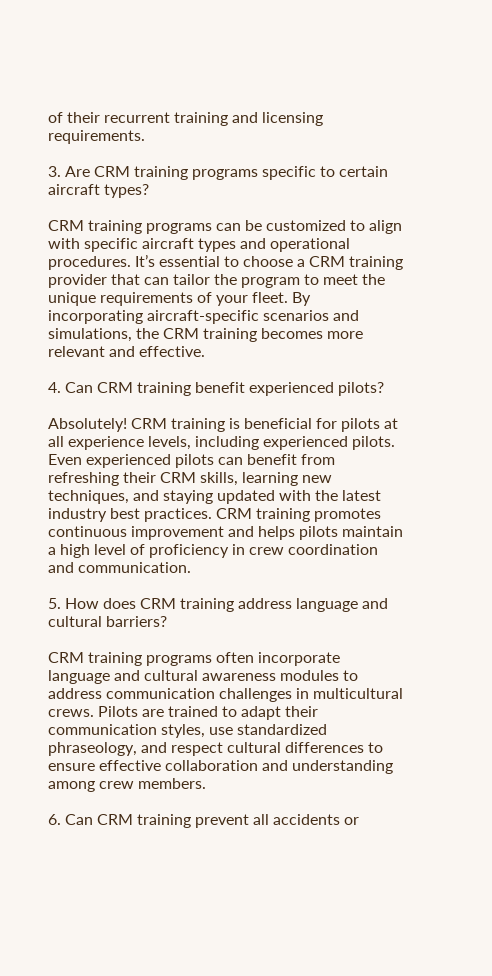of their recurrent training and licensing requirements.

3. Are CRM training programs specific to certain aircraft types?

CRM training programs can be customized to align with specific aircraft types and operational procedures. It’s essential to choose a CRM training provider that can tailor the program to meet the unique requirements of your fleet. By incorporating aircraft-specific scenarios and simulations, the CRM training becomes more relevant and effective.

4. Can CRM training benefit experienced pilots?

Absolutely! CRM training is beneficial for pilots at all experience levels, including experienced pilots. Even experienced pilots can benefit from refreshing their CRM skills, learning new techniques, and staying updated with the latest industry best practices. CRM training promotes continuous improvement and helps pilots maintain a high level of proficiency in crew coordination and communication.

5. How does CRM training address language and cultural barriers?

CRM training programs often incorporate language and cultural awareness modules to address communication challenges in multicultural crews. Pilots are trained to adapt their communication styles, use standardized phraseology, and respect cultural differences to ensure effective collaboration and understanding among crew members.

6. Can CRM training prevent all accidents or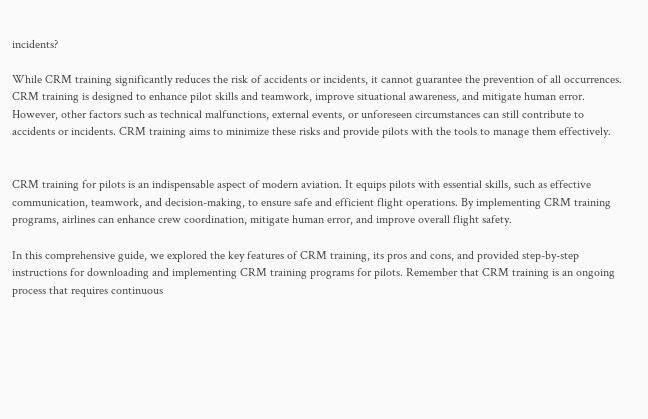incidents?

While CRM training significantly reduces the risk of accidents or incidents, it cannot guarantee the prevention of all occurrences. CRM training is designed to enhance pilot skills and teamwork, improve situational awareness, and mitigate human error. However, other factors such as technical malfunctions, external events, or unforeseen circumstances can still contribute to accidents or incidents. CRM training aims to minimize these risks and provide pilots with the tools to manage them effectively.


CRM training for pilots is an indispensable aspect of modern aviation. It equips pilots with essential skills, such as effective communication, teamwork, and decision-making, to ensure safe and efficient flight operations. By implementing CRM training programs, airlines can enhance crew coordination, mitigate human error, and improve overall flight safety.

In this comprehensive guide, we explored the key features of CRM training, its pros and cons, and provided step-by-step instructions for downloading and implementing CRM training programs for pilots. Remember that CRM training is an ongoing process that requires continuous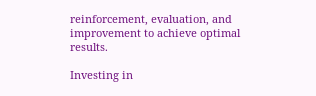reinforcement, evaluation, and improvement to achieve optimal results.

Investing in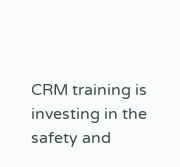CRM training is investing in the safety and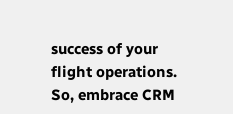success of your flight operations. So, embrace CRM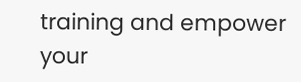training and empower your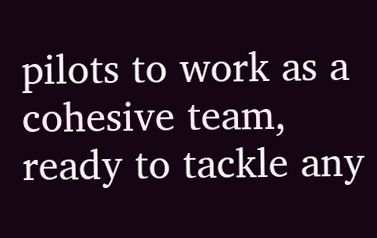pilots to work as a cohesive team, ready to tackle any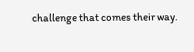challenge that comes their way.